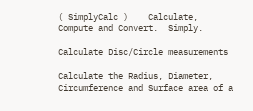( SimplyCalc )    Calculate, Compute and Convert.  Simply.

Calculate Disc/Circle measurements

Calculate the Radius, Diameter, Circumference and Surface area of a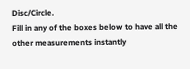Disc/Circle.
Fill in any of the boxes below to have all the other measurements instantly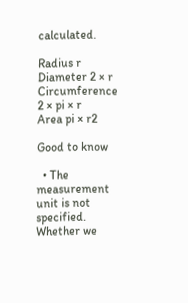calculated.

Radius r
Diameter 2 × r
Circumference 2 × pi × r
Area pi × r2

Good to know

  • The measurement unit is not specified. Whether we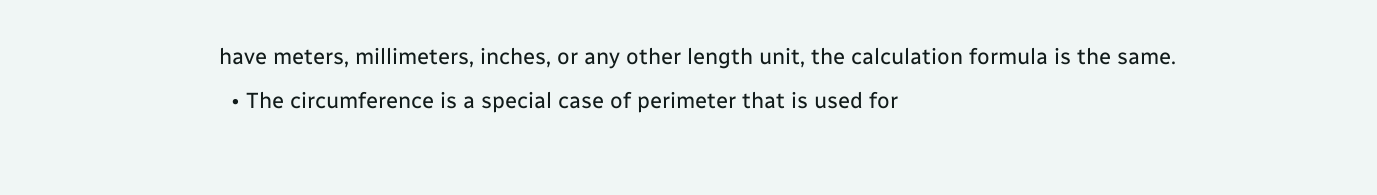have meters, millimeters, inches, or any other length unit, the calculation formula is the same.
  • The circumference is a special case of perimeter that is used for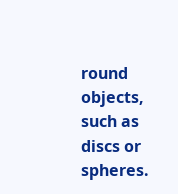round objects, such as discs or spheres.